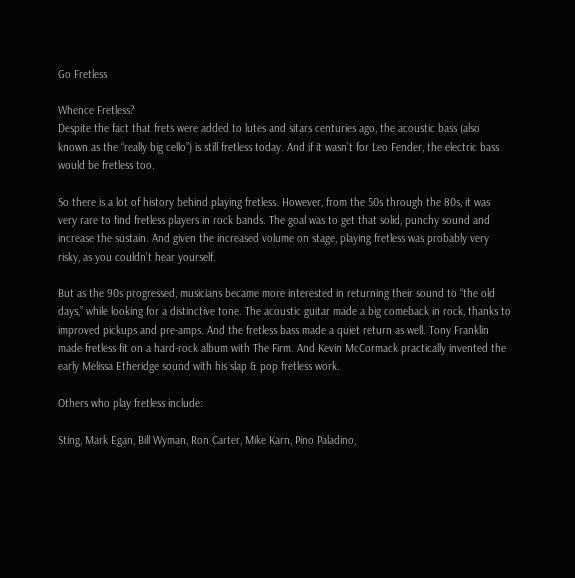Go Fretless

Whence Fretless?
Despite the fact that frets were added to lutes and sitars centuries ago, the acoustic bass (also known as the “really big cello”) is still fretless today. And if it wasn’t for Leo Fender, the electric bass would be fretless too.

So there is a lot of history behind playing fretless. However, from the 50s through the 80s, it was very rare to find fretless players in rock bands. The goal was to get that solid, punchy sound and increase the sustain. And given the increased volume on stage, playing fretless was probably very risky, as you couldn’t hear yourself.

But as the 90s progressed, musicians became more interested in returning their sound to “the old days,” while looking for a distinctive tone. The acoustic guitar made a big comeback in rock, thanks to improved pickups and pre-amps. And the fretless bass made a quiet return as well. Tony Franklin made fretless fit on a hard-rock album with The Firm. And Kevin McCormack practically invented the early Melissa Etheridge sound with his slap & pop fretless work.

Others who play fretless include:

Sting, Mark Egan, Bill Wyman, Ron Carter, Mike Karn, Pino Paladino,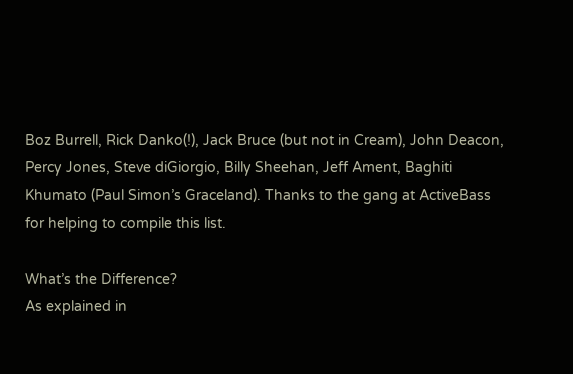Boz Burrell, Rick Danko(!), Jack Bruce (but not in Cream), John Deacon, Percy Jones, Steve diGiorgio, Billy Sheehan, Jeff Ament, Baghiti Khumato (Paul Simon’s Graceland). Thanks to the gang at ActiveBass for helping to compile this list.

What’s the Difference?
As explained in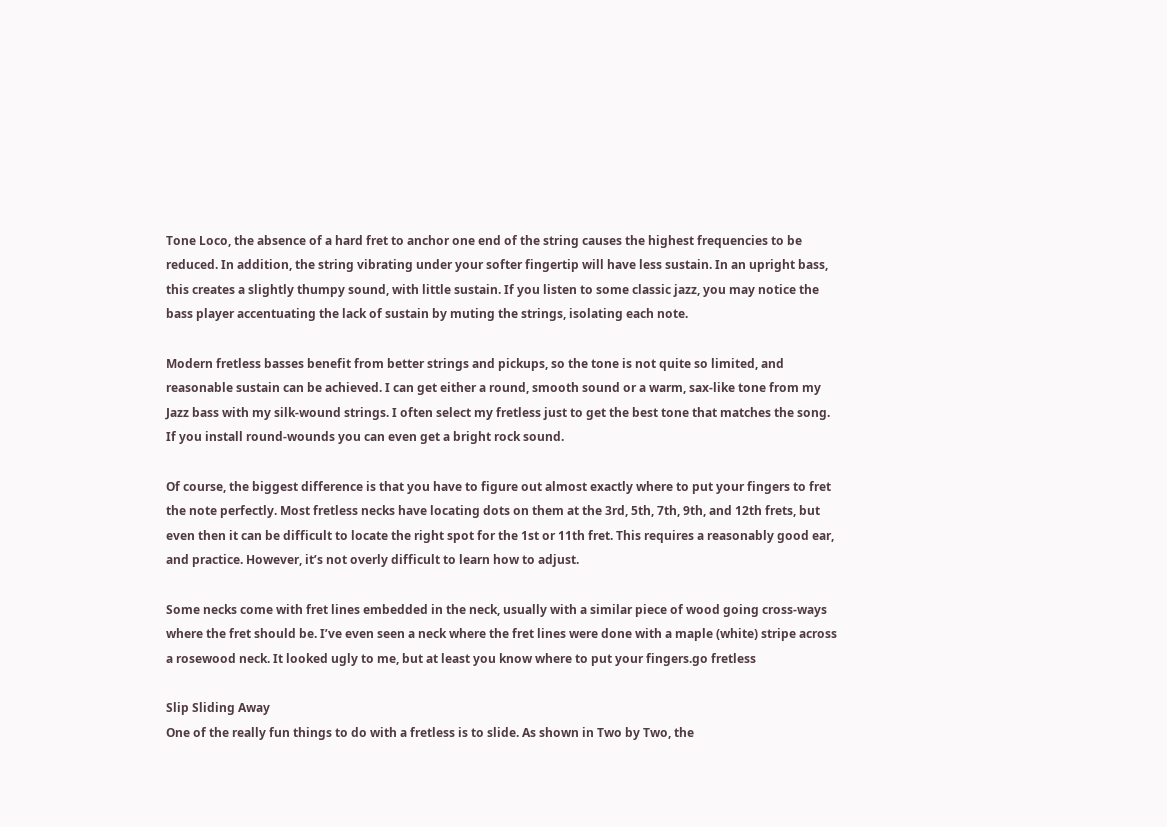Tone Loco, the absence of a hard fret to anchor one end of the string causes the highest frequencies to be reduced. In addition, the string vibrating under your softer fingertip will have less sustain. In an upright bass, this creates a slightly thumpy sound, with little sustain. If you listen to some classic jazz, you may notice the bass player accentuating the lack of sustain by muting the strings, isolating each note.

Modern fretless basses benefit from better strings and pickups, so the tone is not quite so limited, and reasonable sustain can be achieved. I can get either a round, smooth sound or a warm, sax-like tone from my Jazz bass with my silk-wound strings. I often select my fretless just to get the best tone that matches the song. If you install round-wounds you can even get a bright rock sound.

Of course, the biggest difference is that you have to figure out almost exactly where to put your fingers to fret the note perfectly. Most fretless necks have locating dots on them at the 3rd, 5th, 7th, 9th, and 12th frets, but even then it can be difficult to locate the right spot for the 1st or 11th fret. This requires a reasonably good ear, and practice. However, it’s not overly difficult to learn how to adjust.

Some necks come with fret lines embedded in the neck, usually with a similar piece of wood going cross-ways where the fret should be. I’ve even seen a neck where the fret lines were done with a maple (white) stripe across a rosewood neck. It looked ugly to me, but at least you know where to put your fingers.go fretless

Slip Sliding Away
One of the really fun things to do with a fretless is to slide. As shown in Two by Two, the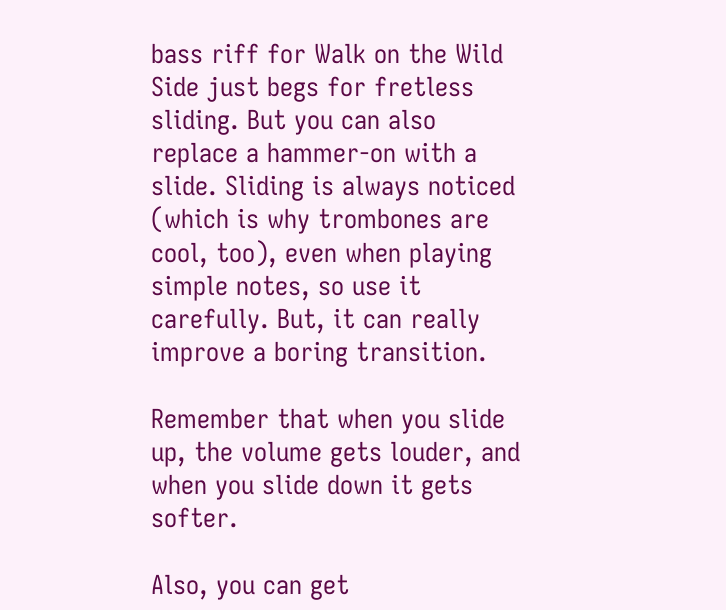bass riff for Walk on the Wild Side just begs for fretless sliding. But you can also replace a hammer-on with a slide. Sliding is always noticed (which is why trombones are cool, too), even when playing simple notes, so use it carefully. But, it can really improve a boring transition.

Remember that when you slide up, the volume gets louder, and when you slide down it gets softer.

Also, you can get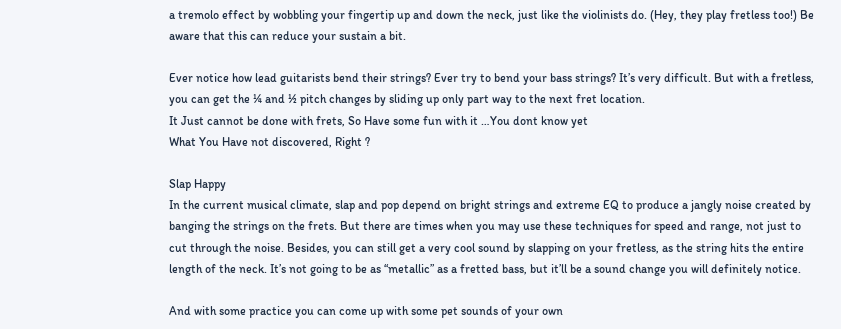a tremolo effect by wobbling your fingertip up and down the neck, just like the violinists do. (Hey, they play fretless too!) Be aware that this can reduce your sustain a bit.

Ever notice how lead guitarists bend their strings? Ever try to bend your bass strings? It’s very difficult. But with a fretless, you can get the ¼ and ½ pitch changes by sliding up only part way to the next fret location.
It Just cannot be done with frets, So Have some fun with it …You dont know yet
What You Have not discovered, Right ?

Slap Happy
In the current musical climate, slap and pop depend on bright strings and extreme EQ to produce a jangly noise created by banging the strings on the frets. But there are times when you may use these techniques for speed and range, not just to cut through the noise. Besides, you can still get a very cool sound by slapping on your fretless, as the string hits the entire length of the neck. It’s not going to be as “metallic” as a fretted bass, but it’ll be a sound change you will definitely notice.

And with some practice you can come up with some pet sounds of your own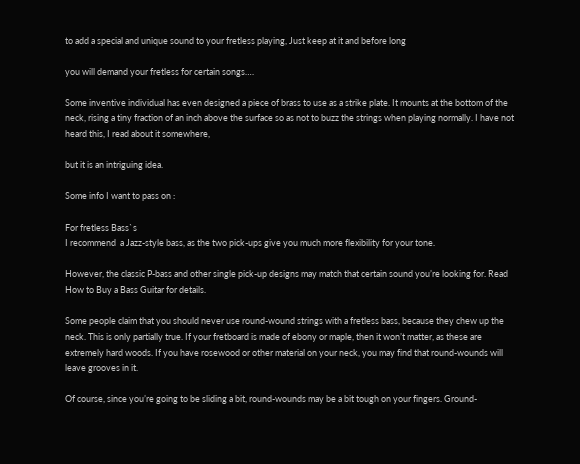to add a special and unique sound to your fretless playing, Just keep at it and before long

you will demand your fretless for certain songs….

Some inventive individual has even designed a piece of brass to use as a strike plate. It mounts at the bottom of the neck, rising a tiny fraction of an inch above the surface so as not to buzz the strings when playing normally. I have not heard this, I read about it somewhere,

but it is an intriguing idea.

Some info I want to pass on :

For fretless Bass`s
I recommend  a Jazz-style bass, as the two pick-ups give you much more flexibility for your tone.

However, the classic P-bass and other single pick-up designs may match that certain sound you’re looking for. Read How to Buy a Bass Guitar for details.

Some people claim that you should never use round-wound strings with a fretless bass, because they chew up the neck. This is only partially true. If your fretboard is made of ebony or maple, then it won’t matter, as these are extremely hard woods. If you have rosewood or other material on your neck, you may find that round-wounds will leave grooves in it.

Of course, since you’re going to be sliding a bit, round-wounds may be a bit tough on your fingers. Ground-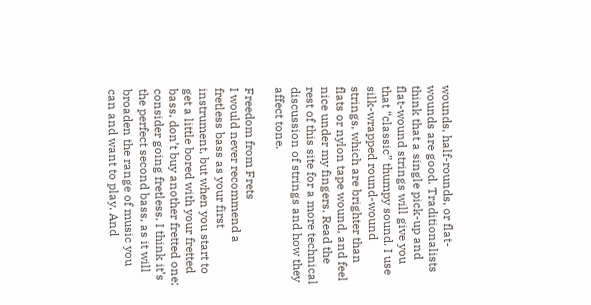wounds, half-rounds, or flat-wounds are good. Traditionalists think that a single pick-up and flat-wound strings will give you that “classic” thumpy sound. I use silk-wrapped round-wound strings, which are brighter than flats or nylon tape wound, and feel nice under my fingers. Read the rest of this site for a more technical discussion of strings and how they affect tone.

Freedom from Frets
I would never recommend a fretless bass as your first instrument, but when you start to get a little bored with your fretted bass, don’t buy another fretted one; consider going fretless. I think it’s the perfect second bass, as it will broaden the range of music you can and want to play. And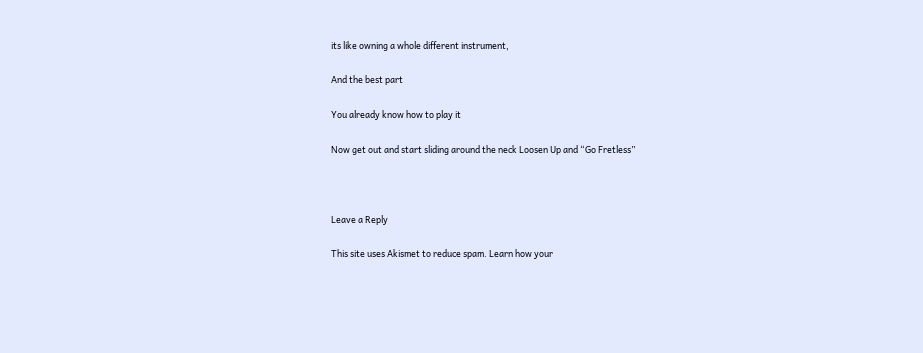its like owning a whole different instrument,

And the best part

You already know how to play it

Now get out and start sliding around the neck Loosen Up and “Go Fretless”



Leave a Reply

This site uses Akismet to reduce spam. Learn how your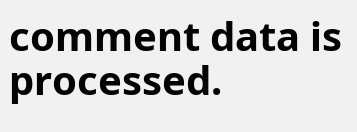comment data is processed.